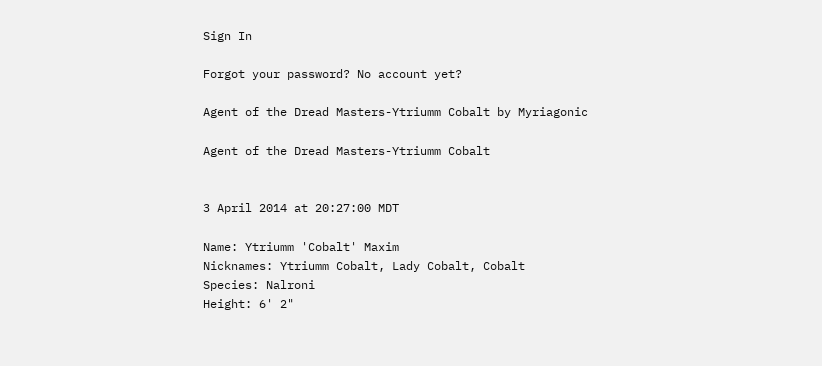Sign In

Forgot your password? No account yet?

Agent of the Dread Masters-Ytriumm Cobalt by Myriagonic

Agent of the Dread Masters-Ytriumm Cobalt


3 April 2014 at 20:27:00 MDT

Name: Ytriumm 'Cobalt' Maxim
Nicknames: Ytriumm Cobalt, Lady Cobalt, Cobalt
Species: Nalroni
Height: 6' 2"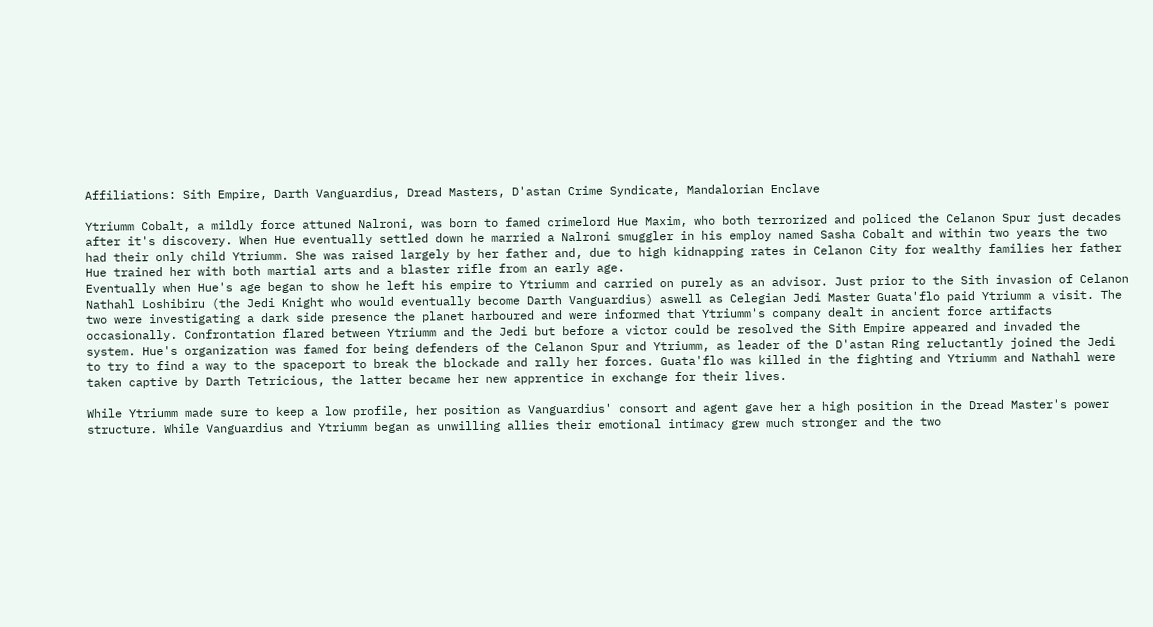Affiliations: Sith Empire, Darth Vanguardius, Dread Masters, D'astan Crime Syndicate, Mandalorian Enclave

Ytriumm Cobalt, a mildly force attuned Nalroni, was born to famed crimelord Hue Maxim, who both terrorized and policed the Celanon Spur just decades after it's discovery. When Hue eventually settled down he married a Nalroni smuggler in his employ named Sasha Cobalt and within two years the two had their only child Ytriumm. She was raised largely by her father and, due to high kidnapping rates in Celanon City for wealthy families her father Hue trained her with both martial arts and a blaster rifle from an early age.
Eventually when Hue's age began to show he left his empire to Ytriumm and carried on purely as an advisor. Just prior to the Sith invasion of Celanon Nathahl Loshibiru (the Jedi Knight who would eventually become Darth Vanguardius) aswell as Celegian Jedi Master Guata'flo paid Ytriumm a visit. The two were investigating a dark side presence the planet harboured and were informed that Ytriumm's company dealt in ancient force artifacts occasionally. Confrontation flared between Ytriumm and the Jedi but before a victor could be resolved the Sith Empire appeared and invaded the system. Hue's organization was famed for being defenders of the Celanon Spur and Ytriumm, as leader of the D'astan Ring reluctantly joined the Jedi to try to find a way to the spaceport to break the blockade and rally her forces. Guata'flo was killed in the fighting and Ytriumm and Nathahl were taken captive by Darth Tetricious, the latter became her new apprentice in exchange for their lives.

While Ytriumm made sure to keep a low profile, her position as Vanguardius' consort and agent gave her a high position in the Dread Master's power structure. While Vanguardius and Ytriumm began as unwilling allies their emotional intimacy grew much stronger and the two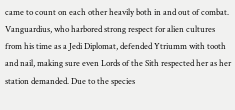came to count on each other heavily both in and out of combat. Vanguardius, who harbored strong respect for alien cultures from his time as a Jedi Diplomat, defended Ytriumm with tooth and nail, making sure even Lords of the Sith respected her as her station demanded. Due to the species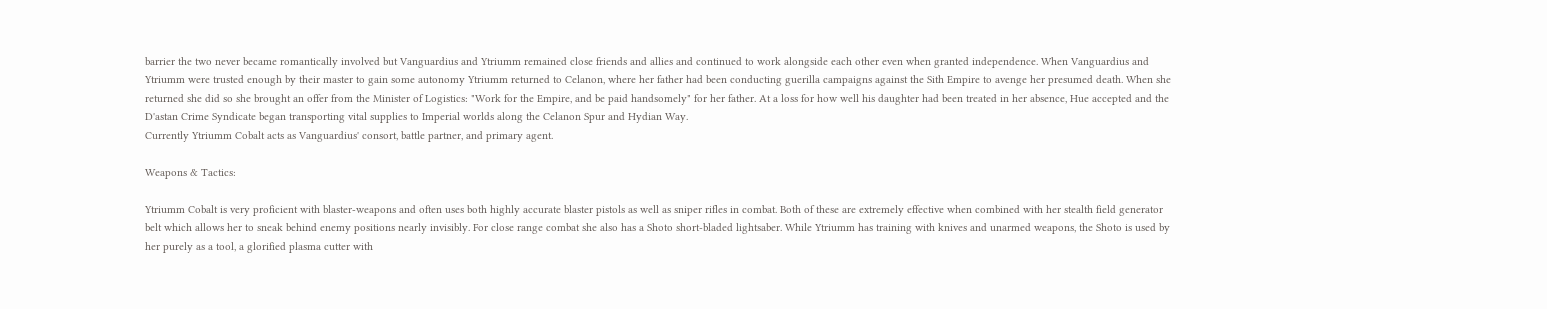barrier the two never became romantically involved but Vanguardius and Ytriumm remained close friends and allies and continued to work alongside each other even when granted independence. When Vanguardius and Ytriumm were trusted enough by their master to gain some autonomy Ytriumm returned to Celanon, where her father had been conducting guerilla campaigns against the Sith Empire to avenge her presumed death. When she returned she did so she brought an offer from the Minister of Logistics: "Work for the Empire, and be paid handsomely" for her father. At a loss for how well his daughter had been treated in her absence, Hue accepted and the D'astan Crime Syndicate began transporting vital supplies to Imperial worlds along the Celanon Spur and Hydian Way.
Currently Ytriumm Cobalt acts as Vanguardius' consort, battle partner, and primary agent.

Weapons & Tactics:

Ytriumm Cobalt is very proficient with blaster-weapons and often uses both highly accurate blaster pistols as well as sniper rifles in combat. Both of these are extremely effective when combined with her stealth field generator belt which allows her to sneak behind enemy positions nearly invisibly. For close range combat she also has a Shoto short-bladed lightsaber. While Ytriumm has training with knives and unarmed weapons, the Shoto is used by her purely as a tool, a glorified plasma cutter with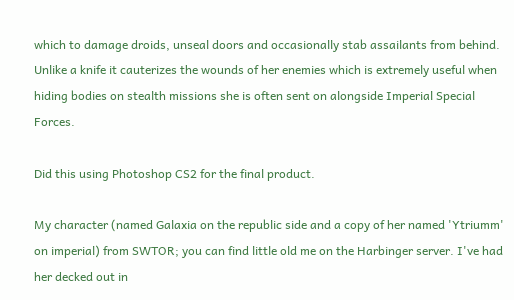which to damage droids, unseal doors and occasionally stab assailants from behind. Unlike a knife it cauterizes the wounds of her enemies which is extremely useful when hiding bodies on stealth missions she is often sent on alongside Imperial Special Forces.

Did this using Photoshop CS2 for the final product.

My character (named Galaxia on the republic side and a copy of her named 'Ytriumm' on imperial) from SWTOR; you can find little old me on the Harbinger server. I've had her decked out in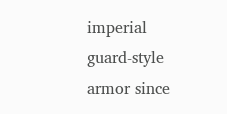imperial guard-style armor since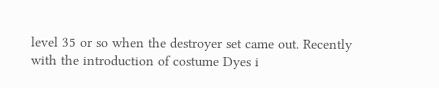level 35 or so when the destroyer set came out. Recently with the introduction of costume Dyes i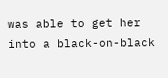was able to get her into a black-on-black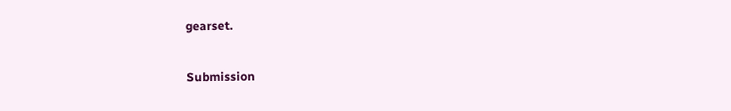gearset.

Submission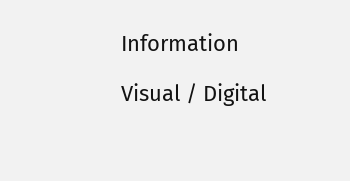Information

Visual / Digital